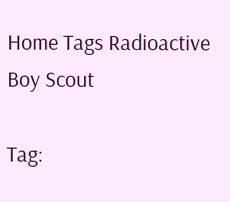Home Tags Radioactive Boy Scout

Tag: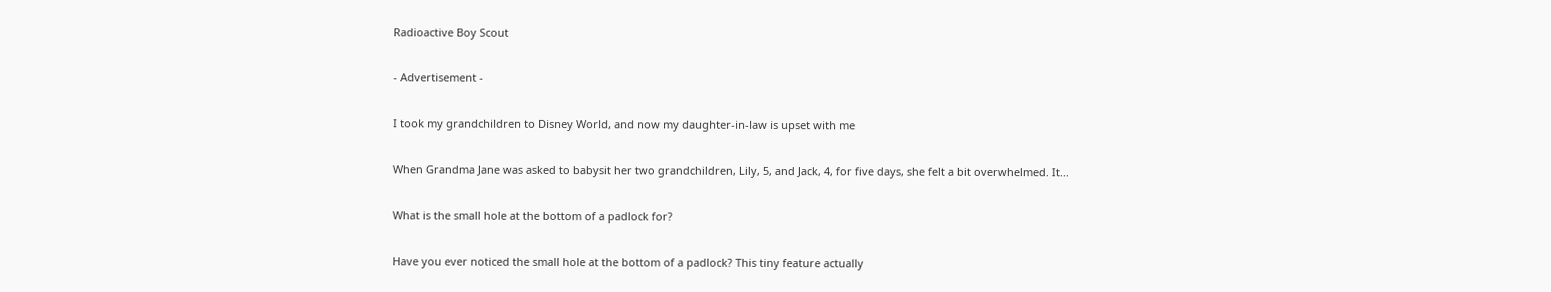Radioactive Boy Scout

- Advertisement -

I took my grandchildren to Disney World, and now my daughter-in-law is upset with me

When Grandma Jane was asked to babysit her two grandchildren, Lily, 5, and Jack, 4, for five days, she felt a bit overwhelmed. It...

What is the small hole at the bottom of a padlock for?

Have you ever noticed the small hole at the bottom of a padlock? This tiny feature actually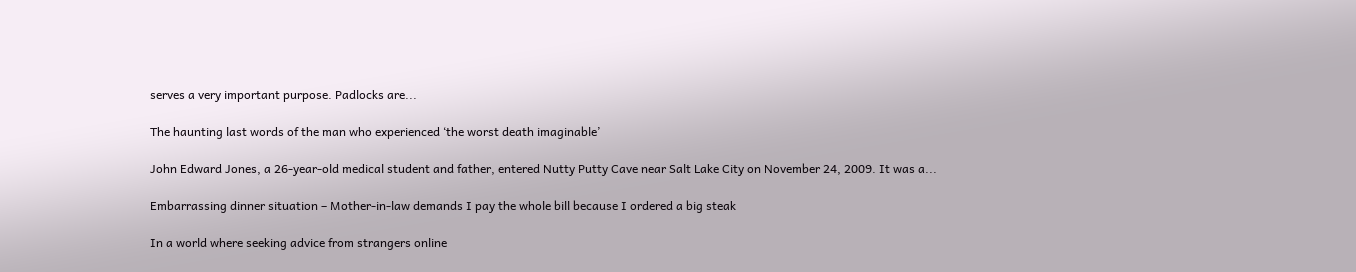serves a very important purpose. Padlocks are...

The haunting last words of the man who experienced ‘the worst death imaginable’

John Edward Jones, a 26-year-old medical student and father, entered Nutty Putty Cave near Salt Lake City on November 24, 2009. It was a...

Embarrassing dinner situation – Mother-in-law demands I pay the whole bill because I ordered a big steak

In a world where seeking advice from strangers online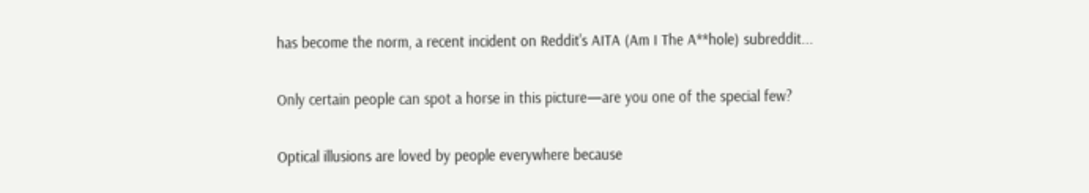has become the norm, a recent incident on Reddit's AITA (Am I The A**hole) subreddit...

Only certain people can spot a horse in this picture—are you one of the special few?

Optical illusions are loved by people everywhere because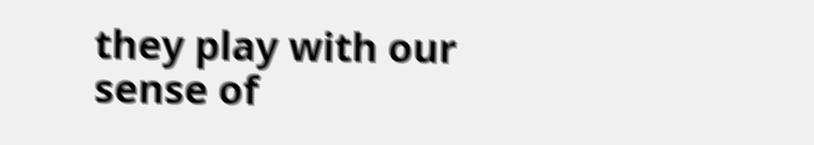they play with our sense of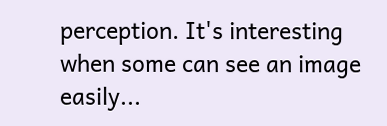perception. It's interesting when some can see an image easily...